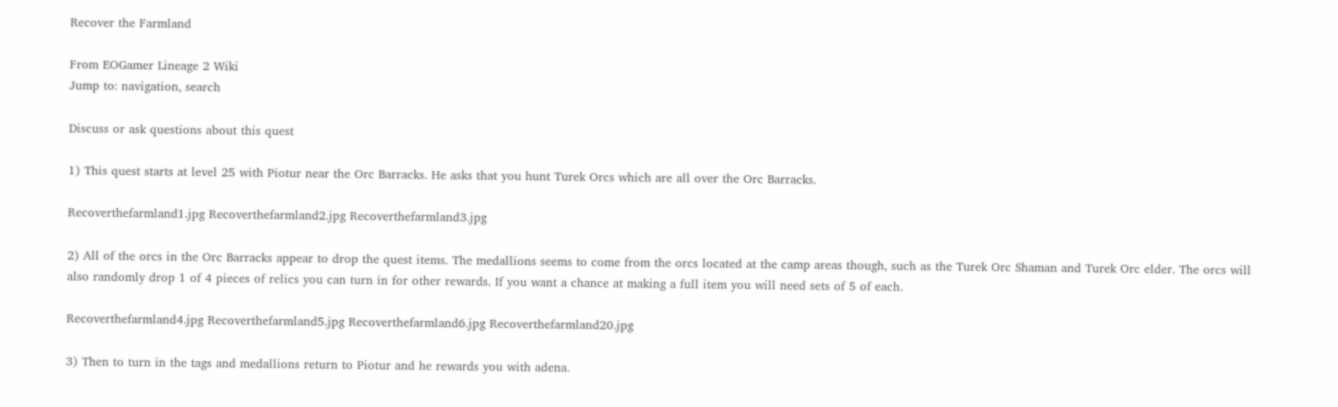Recover the Farmland

From EOGamer Lineage 2 Wiki
Jump to: navigation, search

Discuss or ask questions about this quest

1) This quest starts at level 25 with Piotur near the Orc Barracks. He asks that you hunt Turek Orcs which are all over the Orc Barracks.

Recoverthefarmland1.jpg Recoverthefarmland2.jpg Recoverthefarmland3.jpg

2) All of the orcs in the Orc Barracks appear to drop the quest items. The medallions seems to come from the orcs located at the camp areas though, such as the Turek Orc Shaman and Turek Orc elder. The orcs will also randomly drop 1 of 4 pieces of relics you can turn in for other rewards. If you want a chance at making a full item you will need sets of 5 of each.

Recoverthefarmland4.jpg Recoverthefarmland5.jpg Recoverthefarmland6.jpg Recoverthefarmland20.jpg

3) Then to turn in the tags and medallions return to Piotur and he rewards you with adena.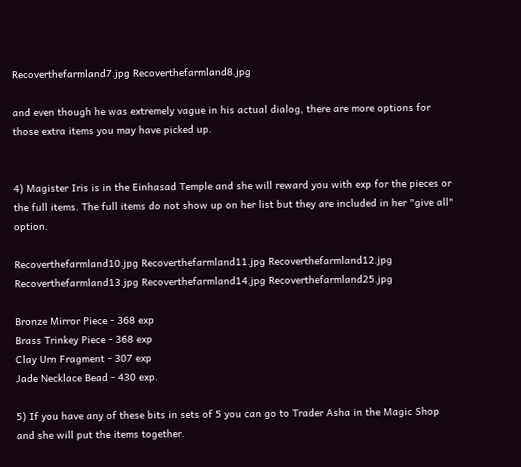Recoverthefarmland7.jpg Recoverthefarmland8.jpg

and even though he was extremely vague in his actual dialog, there are more options for those extra items you may have picked up.


4) Magister Iris is in the Einhasad Temple and she will reward you with exp for the pieces or the full items. The full items do not show up on her list but they are included in her "give all" option.

Recoverthefarmland10.jpg Recoverthefarmland11.jpg Recoverthefarmland12.jpg Recoverthefarmland13.jpg Recoverthefarmland14.jpg Recoverthefarmland25.jpg

Bronze Mirror Piece - 368 exp
Brass Trinkey Piece - 368 exp
Clay Urn Fragment - 307 exp
Jade Necklace Bead - 430 exp.

5) If you have any of these bits in sets of 5 you can go to Trader Asha in the Magic Shop and she will put the items together.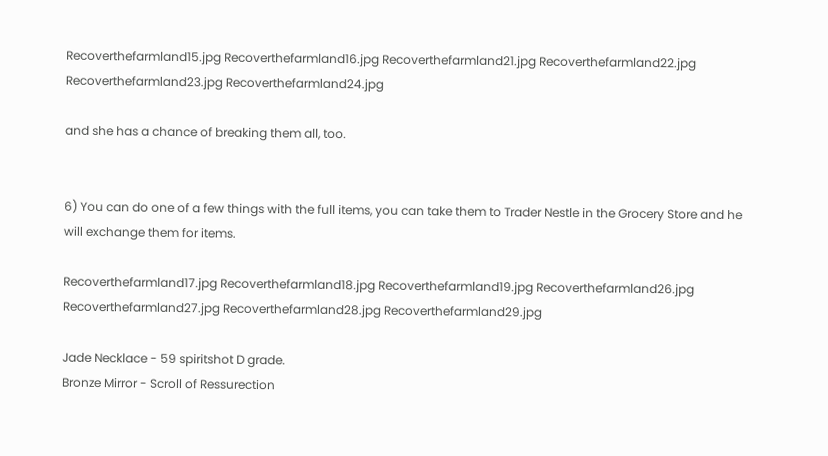Recoverthefarmland15.jpg Recoverthefarmland16.jpg Recoverthefarmland21.jpg Recoverthefarmland22.jpg Recoverthefarmland23.jpg Recoverthefarmland24.jpg

and she has a chance of breaking them all, too.


6) You can do one of a few things with the full items, you can take them to Trader Nestle in the Grocery Store and he will exchange them for items.

Recoverthefarmland17.jpg Recoverthefarmland18.jpg Recoverthefarmland19.jpg Recoverthefarmland26.jpg Recoverthefarmland27.jpg Recoverthefarmland28.jpg Recoverthefarmland29.jpg

Jade Necklace - 59 spiritshot D grade.
Bronze Mirror - Scroll of Ressurection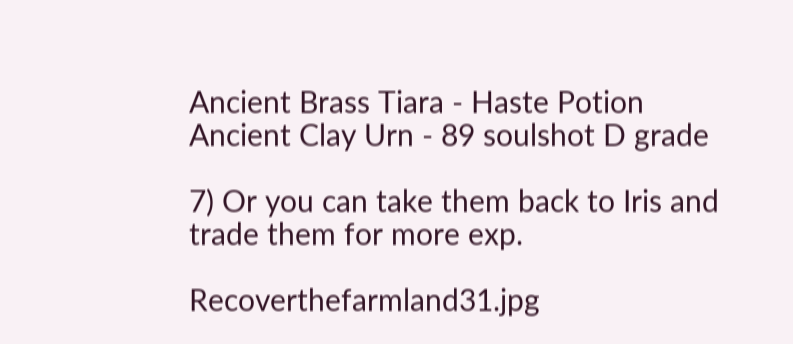Ancient Brass Tiara - Haste Potion
Ancient Clay Urn - 89 soulshot D grade

7) Or you can take them back to Iris and trade them for more exp.

Recoverthefarmland31.jpg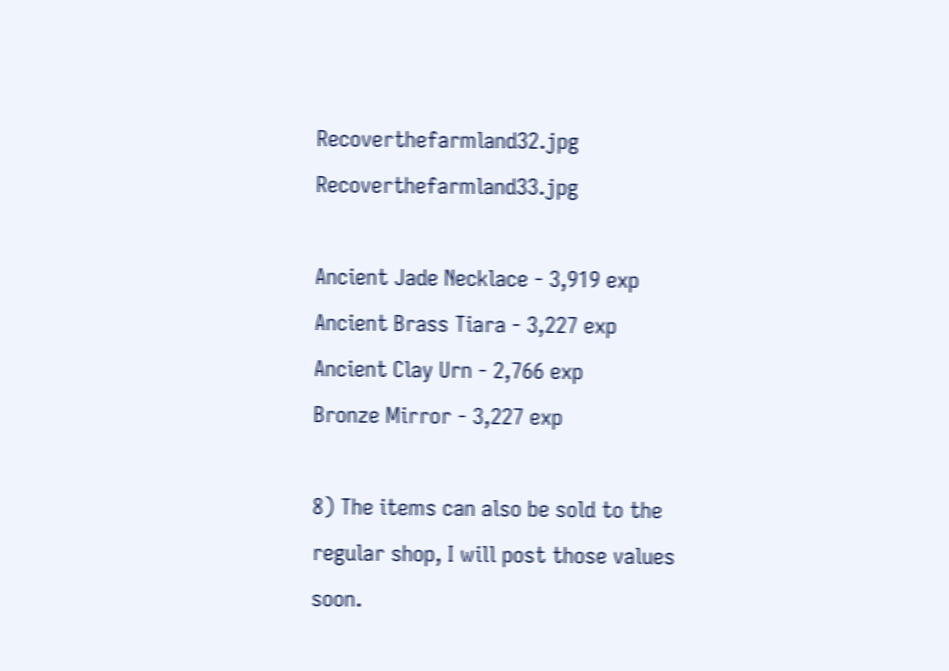Recoverthefarmland32.jpg Recoverthefarmland33.jpg

Ancient Jade Necklace - 3,919 exp
Ancient Brass Tiara - 3,227 exp
Ancient Clay Urn - 2,766 exp
Bronze Mirror - 3,227 exp

8) The items can also be sold to the regular shop, I will post those values soon.